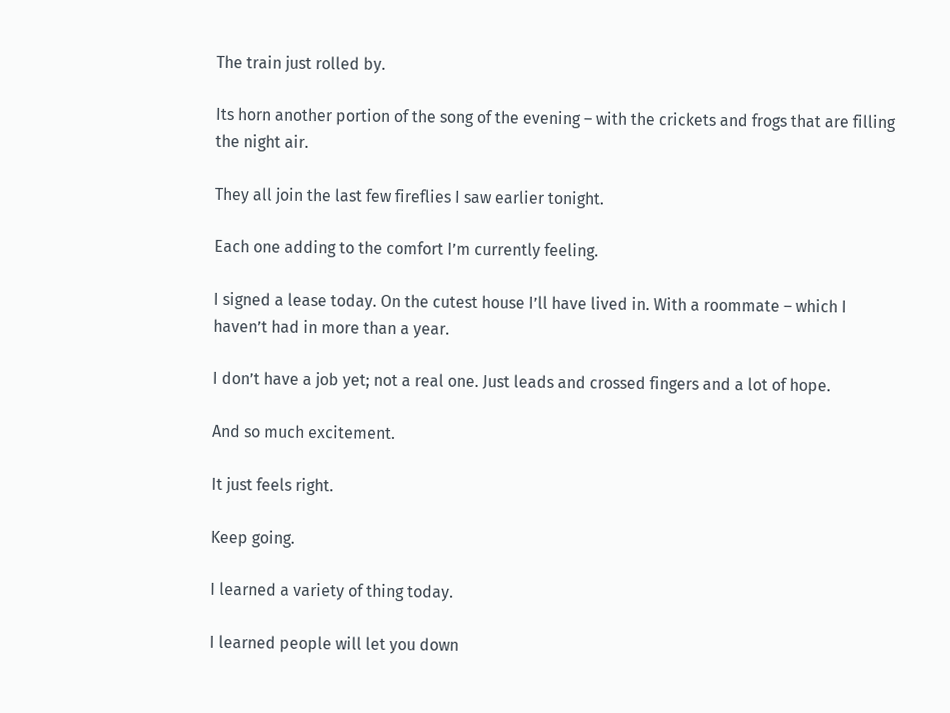The train just rolled by.

Its horn another portion of the song of the evening – with the crickets and frogs that are filling the night air.

They all join the last few fireflies I saw earlier tonight.

Each one adding to the comfort I’m currently feeling.

I signed a lease today. On the cutest house I’ll have lived in. With a roommate – which I haven’t had in more than a year.

I don’t have a job yet; not a real one. Just leads and crossed fingers and a lot of hope.

And so much excitement.

It just feels right.

Keep going.

I learned a variety of thing today.

I learned people will let you down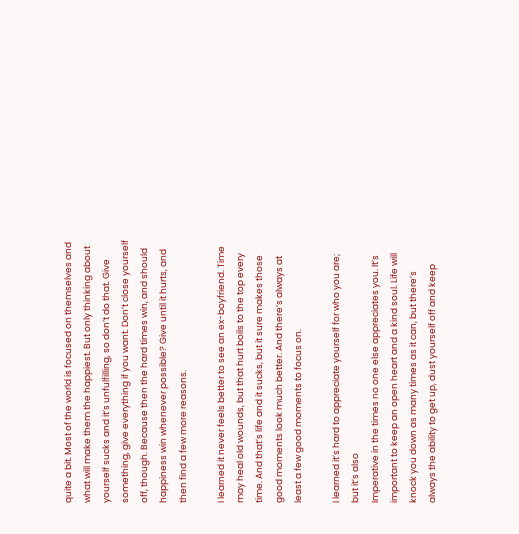quite a bit. Most of the world is focused on themselves and what will make them the happiest. But only thinking about yourself sucks and it’s unfulfilling, so don’t do that. Give something, give everything if you want. Don’t close yourself off, though. Because then the hard times win, and should happiness win whenever possible? Give until it hurts, and then find a few more reasons.

I learned it never feels better to see an ex-boyfriend. Time may heal old wounds, but that hurt boils to the top every time. And that’s life and it sucks, but it sure makes those good moments look much better. And there’s always at least a few good moments to focus on.

I learned it’s hard to appreciate yourself for who you are; but it’s also
Imperative in the times no one else appreciates you. It’s important to keep an open heart and a kind soul. Life will knock you down as many times as it can, but there’s always the ability to get up, dust yourself off and keep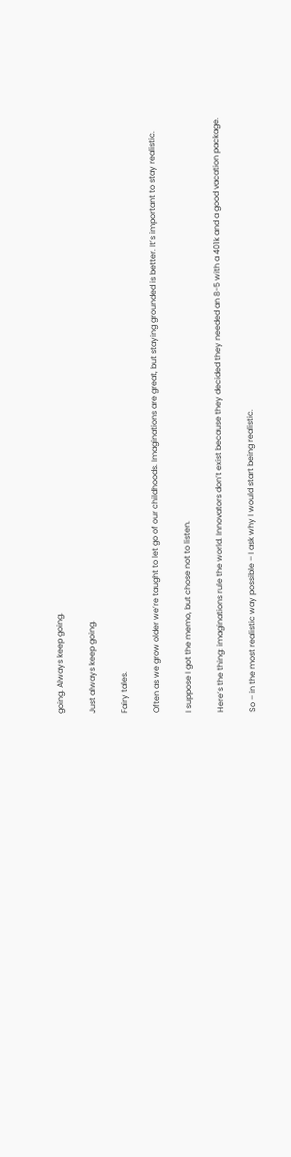going. Always keep going.

Just always keep going.

Fairy tales.

Often as we grow older we’re taught to let go of our childhoods. Imaginations are great, but staying grounded is better. It’s important to stay realistic.

I suppose I got the memo, but chose not to listen.

Here’s the thing: imaginations rule the world. Innovators don’t exist because they decided they needed an 8-5 with a 401k and a good vacation package.

So – in the most realistic way possible – I ask why I would start being realistic.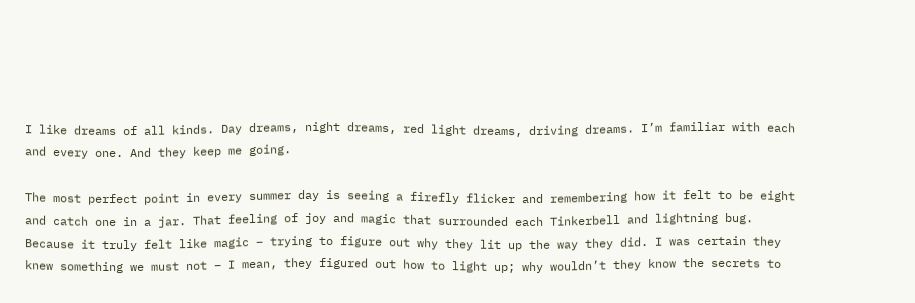I like dreams of all kinds. Day dreams, night dreams, red light dreams, driving dreams. I’m familiar with each and every one. And they keep me going.

The most perfect point in every summer day is seeing a firefly flicker and remembering how it felt to be eight and catch one in a jar. That feeling of joy and magic that surrounded each Tinkerbell and lightning bug. Because it truly felt like magic – trying to figure out why they lit up the way they did. I was certain they knew something we must not – I mean, they figured out how to light up; why wouldn’t they know the secrets to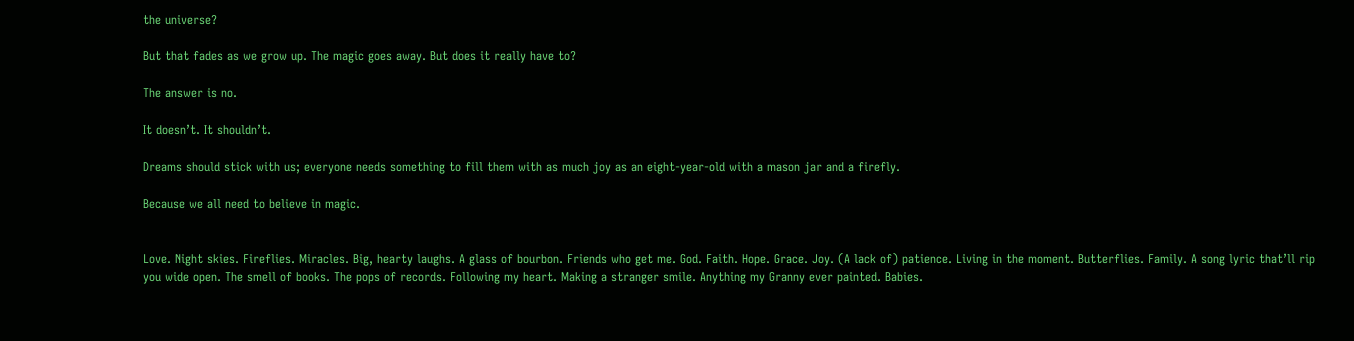the universe?

But that fades as we grow up. The magic goes away. But does it really have to?

The answer is no.

It doesn’t. It shouldn’t.

Dreams should stick with us; everyone needs something to fill them with as much joy as an eight-year-old with a mason jar and a firefly.

Because we all need to believe in magic.


Love. Night skies. Fireflies. Miracles. Big, hearty laughs. A glass of bourbon. Friends who get me. God. Faith. Hope. Grace. Joy. (A lack of) patience. Living in the moment. Butterflies. Family. A song lyric that’ll rip you wide open. The smell of books. The pops of records. Following my heart. Making a stranger smile. Anything my Granny ever painted. Babies.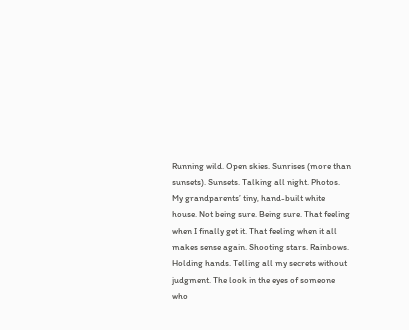Running wild. Open skies. Sunrises (more than sunsets). Sunsets. Talking all night. Photos. My grandparents’ tiny, hand-built white house. Not being sure. Being sure. That feeling when I finally get it. That feeling when it all makes sense again. Shooting stars. Rainbows. Holding hands. Telling all my secrets without judgment. The look in the eyes of someone who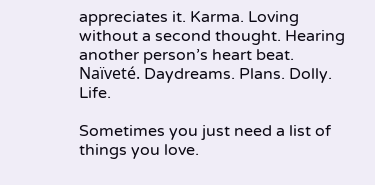appreciates it. Karma. Loving without a second thought. Hearing another person’s heart beat. Naïveté. Daydreams. Plans. Dolly. Life.

Sometimes you just need a list of things you love.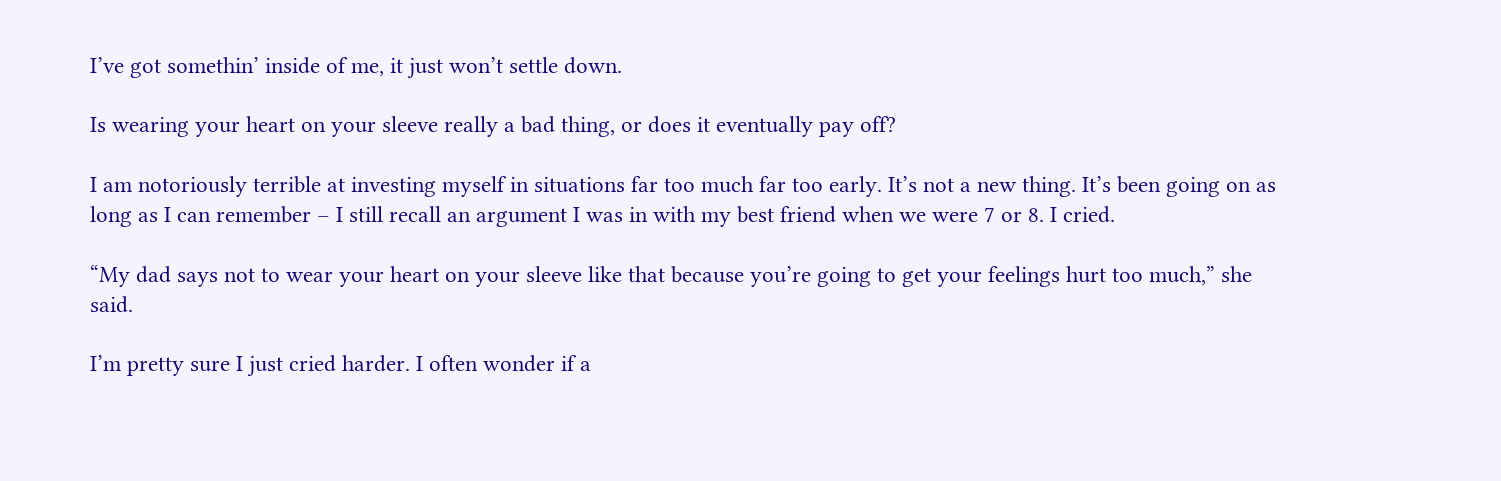I’ve got somethin’ inside of me, it just won’t settle down.

Is wearing your heart on your sleeve really a bad thing, or does it eventually pay off?

I am notoriously terrible at investing myself in situations far too much far too early. It’s not a new thing. It’s been going on as long as I can remember – I still recall an argument I was in with my best friend when we were 7 or 8. I cried.

“My dad says not to wear your heart on your sleeve like that because you’re going to get your feelings hurt too much,” she said.

I’m pretty sure I just cried harder. I often wonder if a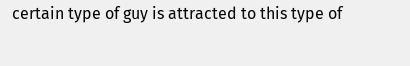certain type of guy is attracted to this type of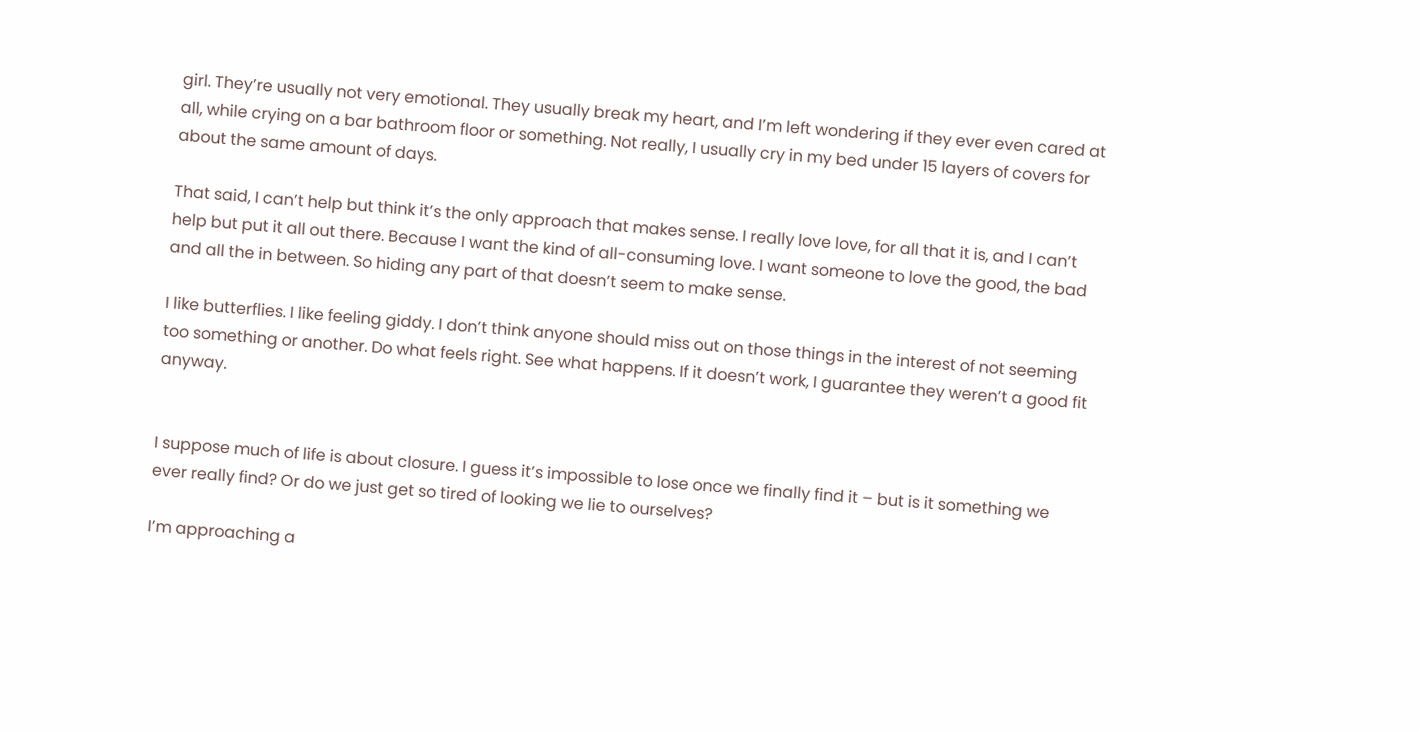girl. They’re usually not very emotional. They usually break my heart, and I’m left wondering if they ever even cared at all, while crying on a bar bathroom floor or something. Not really, I usually cry in my bed under 15 layers of covers for about the same amount of days.

That said, I can’t help but think it’s the only approach that makes sense. I really love love, for all that it is, and I can’t help but put it all out there. Because I want the kind of all-consuming love. I want someone to love the good, the bad and all the in between. So hiding any part of that doesn’t seem to make sense.

I like butterflies. I like feeling giddy. I don’t think anyone should miss out on those things in the interest of not seeming too something or another. Do what feels right. See what happens. If it doesn’t work, I guarantee they weren’t a good fit anyway.


I suppose much of life is about closure. I guess it’s impossible to lose once we finally find it – but is it something we ever really find? Or do we just get so tired of looking we lie to ourselves?

I’m approaching a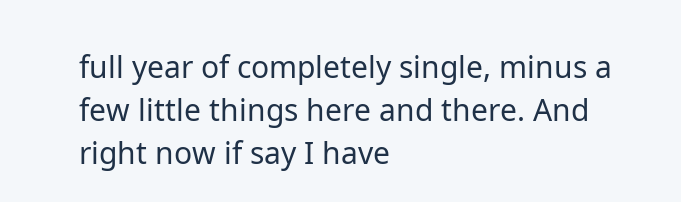full year of completely single, minus a few little things here and there. And right now if say I have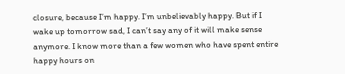closure, because I’m happy. I’m unbelievably happy. But if I wake up tomorrow sad, I can’t say any of it will make sense anymore. I know more than a few women who have spent entire happy hours on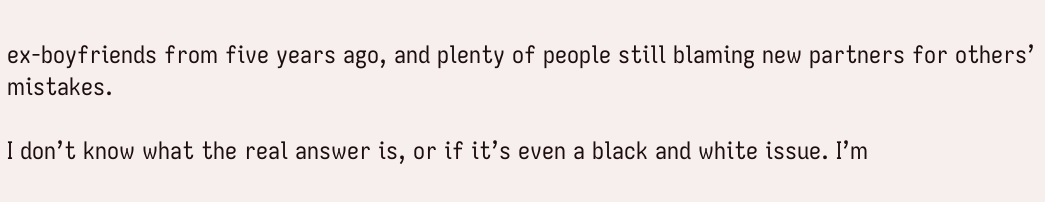ex-boyfriends from five years ago, and plenty of people still blaming new partners for others’ mistakes.

I don’t know what the real answer is, or if it’s even a black and white issue. I’m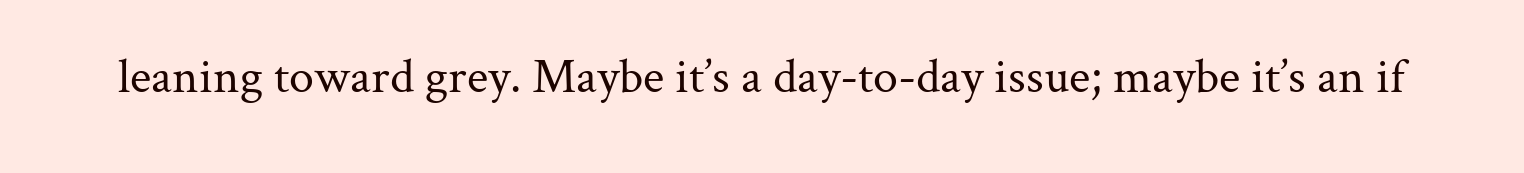leaning toward grey. Maybe it’s a day-to-day issue; maybe it’s an if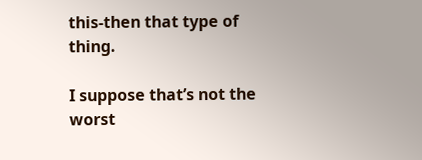this-then that type of thing.

I suppose that’s not the worst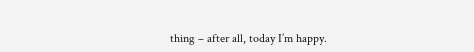thing – after all, today I’m happy.